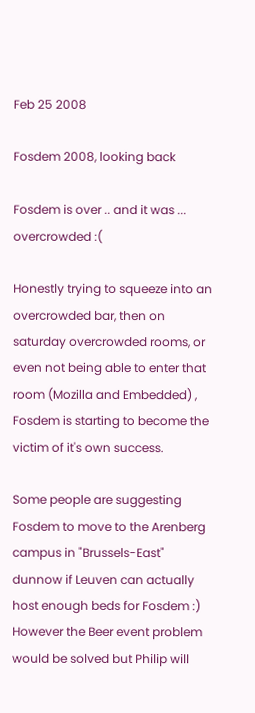Feb 25 2008

Fosdem 2008, looking back

Fosdem is over .. and it was ... overcrowded :(

Honestly trying to squeeze into an overcrowded bar, then on saturday overcrowded rooms, or even not being able to enter that room (Mozilla and Embedded) , Fosdem is starting to become the victim of it's own success.

Some people are suggesting Fosdem to move to the Arenberg campus in "Brussels-East" dunnow if Leuven can actually host enough beds for Fosdem :)
However the Beer event problem would be solved but Philip will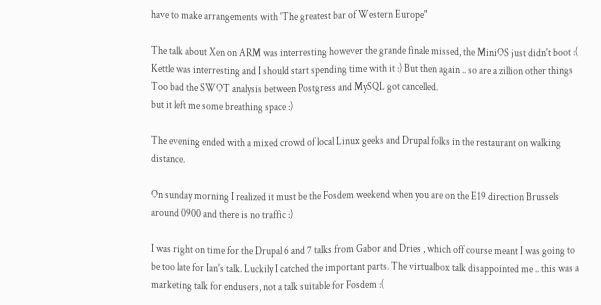have to make arrangements with 'The greatest bar of Western Europe"

The talk about Xen on ARM was interresting however the grande finale missed, the MiniOS just didn't boot :( Kettle was interresting and I should start spending time with it :) But then again .. so are a zillion other things Too bad the SWOT analysis between Postgress and MySQL got cancelled.
but it left me some breathing space :)

The evening ended with a mixed crowd of local Linux geeks and Drupal folks in the restaurant on walking distance.

On sunday morning I realized it must be the Fosdem weekend when you are on the E19 direction Brussels around 0900 and there is no traffic :)

I was right on time for the Drupal 6 and 7 talks from Gabor and Dries , which off course meant I was going to be too late for Ian's talk. Luckily I catched the important parts. The virtualbox talk disappointed me .. this was a marketing talk for endusers, not a talk suitable for Fosdem :(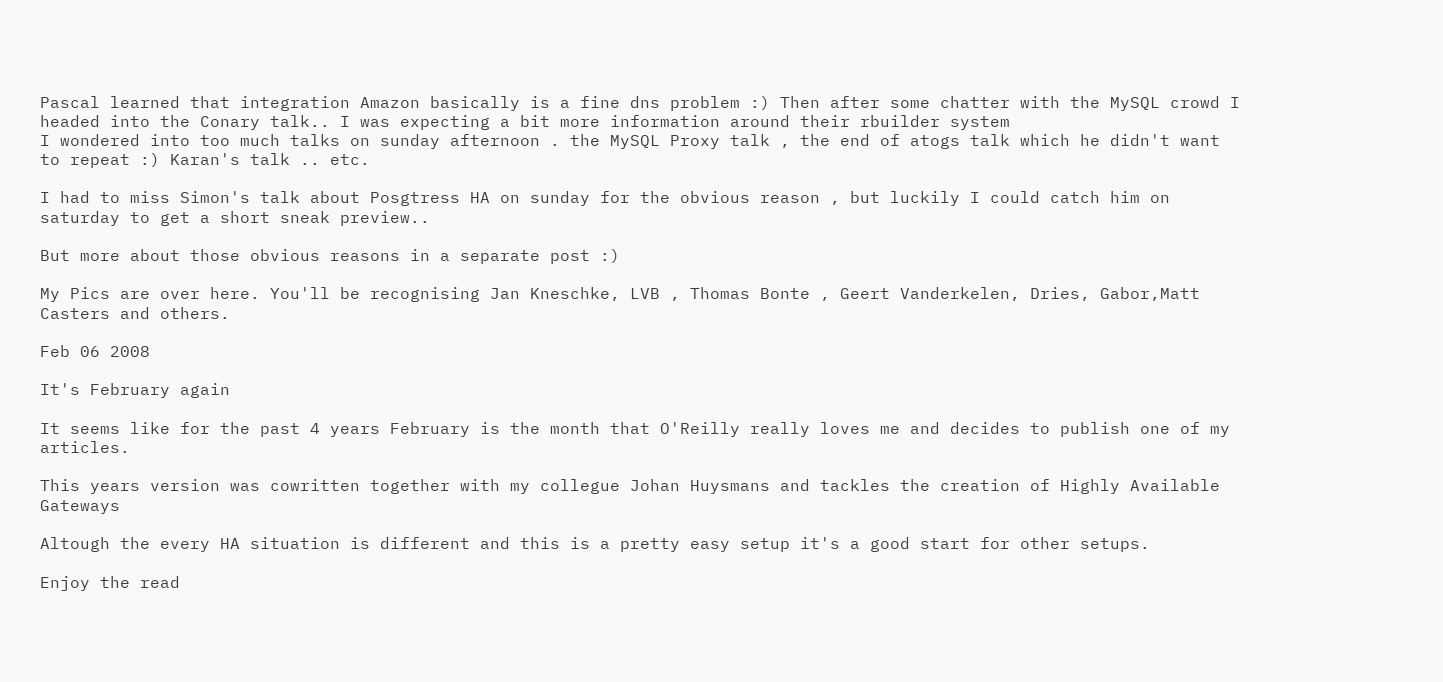Pascal learned that integration Amazon basically is a fine dns problem :) Then after some chatter with the MySQL crowd I headed into the Conary talk.. I was expecting a bit more information around their rbuilder system
I wondered into too much talks on sunday afternoon . the MySQL Proxy talk , the end of atogs talk which he didn't want to repeat :) Karan's talk .. etc.

I had to miss Simon's talk about Posgtress HA on sunday for the obvious reason , but luckily I could catch him on saturday to get a short sneak preview..

But more about those obvious reasons in a separate post :)

My Pics are over here. You'll be recognising Jan Kneschke, LVB , Thomas Bonte , Geert Vanderkelen, Dries, Gabor,Matt Casters and others.

Feb 06 2008

It's February again

It seems like for the past 4 years February is the month that O'Reilly really loves me and decides to publish one of my articles.

This years version was cowritten together with my collegue Johan Huysmans and tackles the creation of Highly Available Gateways

Altough the every HA situation is different and this is a pretty easy setup it's a good start for other setups.

Enjoy the read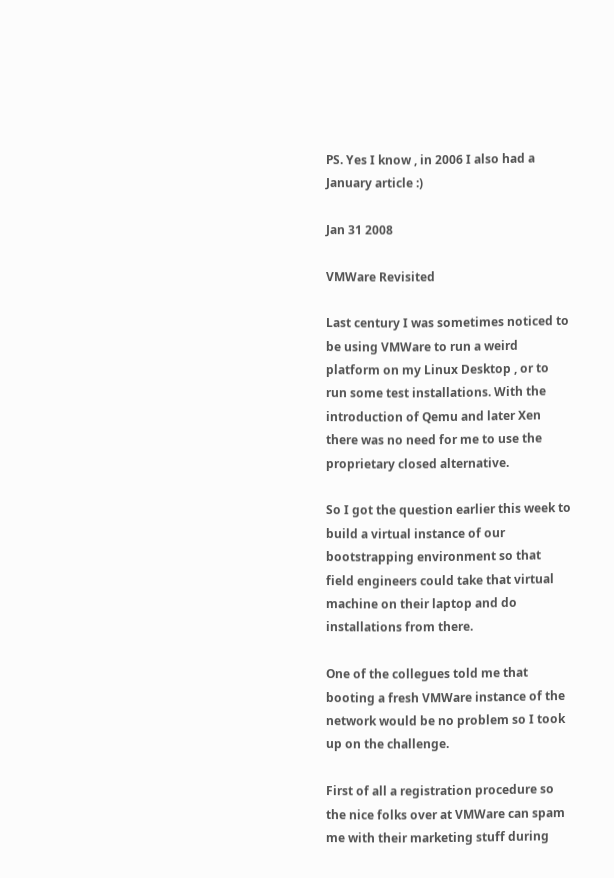PS. Yes I know , in 2006 I also had a January article :)

Jan 31 2008

VMWare Revisited

Last century I was sometimes noticed to be using VMWare to run a weird platform on my Linux Desktop , or to run some test installations. With the introduction of Qemu and later Xen there was no need for me to use the proprietary closed alternative.

So I got the question earlier this week to build a virtual instance of our bootstrapping environment so that field engineers could take that virtual machine on their laptop and do installations from there.

One of the collegues told me that booting a fresh VMWare instance of the network would be no problem so I took up on the challenge.

First of all a registration procedure so the nice folks over at VMWare can spam me with their marketing stuff during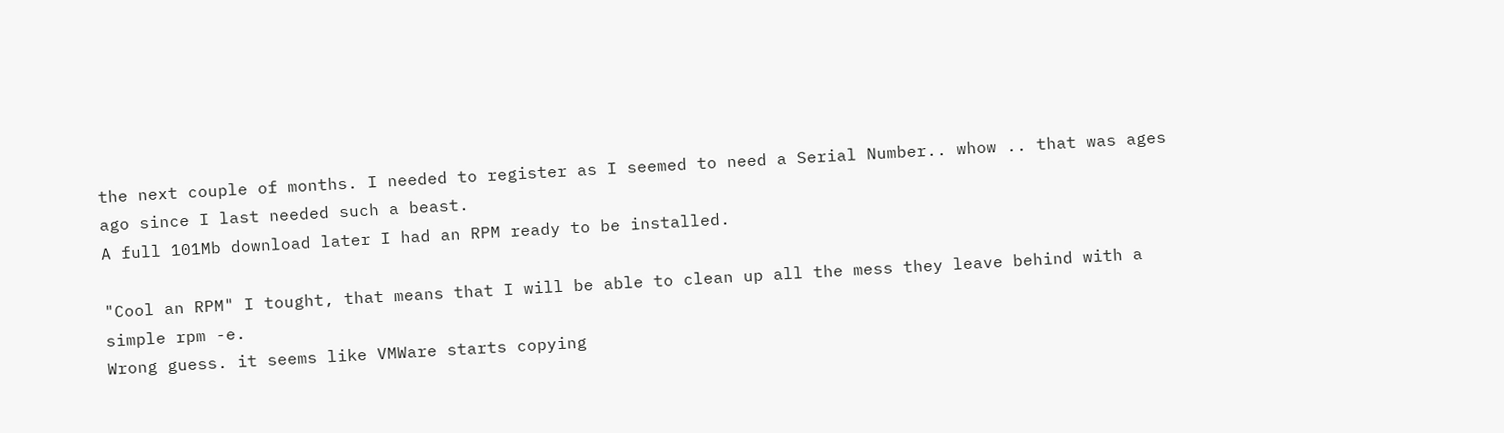the next couple of months. I needed to register as I seemed to need a Serial Number.. whow .. that was ages ago since I last needed such a beast.
A full 101Mb download later I had an RPM ready to be installed.

"Cool an RPM" I tought, that means that I will be able to clean up all the mess they leave behind with a simple rpm -e.
Wrong guess. it seems like VMWare starts copying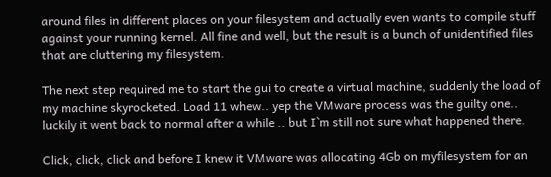around files in different places on your filesystem and actually even wants to compile stuff against your running kernel. All fine and well, but the result is a bunch of unidentified files that are cluttering my filesystem.

The next step required me to start the gui to create a virtual machine, suddenly the load of my machine skyrocketed. Load 11 whew.. yep the VMware process was the guilty one.. luckily it went back to normal after a while .. but I`m still not sure what happened there.

Click, click, click and before I knew it VMware was allocating 4Gb on myfilesystem for an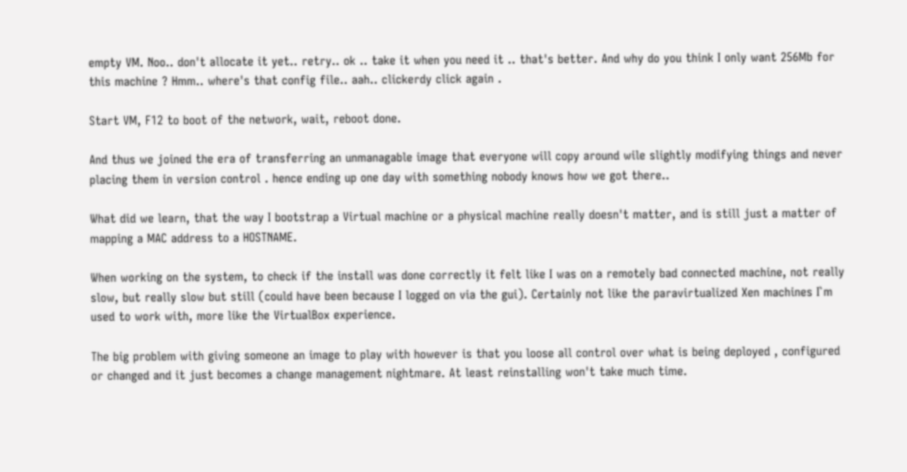empty VM. Noo.. don't allocate it yet.. retry.. ok .. take it when you need it .. that's better. And why do you think I only want 256Mb for this machine ? Hmm.. where's that config file.. aah.. clickerdy click again .

Start VM, F12 to boot of the network, wait, reboot done.

And thus we joined the era of transferring an unmanagable image that everyone will copy around wile slightly modifying things and never placing them in version control . hence ending up one day with something nobody knows how we got there..

What did we learn, that the way I bootstrap a Virtual machine or a physical machine really doesn't matter, and is still just a matter of mapping a MAC address to a HOSTNAME.

When working on the system, to check if the install was done correctly it felt like I was on a remotely bad connected machine, not really slow, but really slow but still (could have been because I logged on via the gui). Certainly not like the paravirtualized Xen machines I`m used to work with, more like the VirtualBox experience.

The big problem with giving someone an image to play with however is that you loose all control over what is being deployed , configured or changed and it just becomes a change management nightmare. At least reinstalling won't take much time.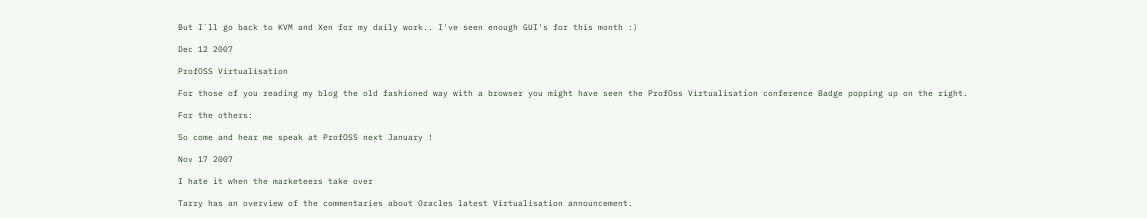But I`ll go back to KVM and Xen for my daily work.. I've seen enough GUI's for this month :)

Dec 12 2007

ProfOSS Virtualisation

For those of you reading my blog the old fashioned way with a browser you might have seen the ProfOss Virtualisation conference Badge popping up on the right.

For the others:

So come and hear me speak at ProfOSS next January !

Nov 17 2007

I hate it when the marketeers take over

Tarry has an overview of the commentaries about Oracles latest Virtualisation announcement.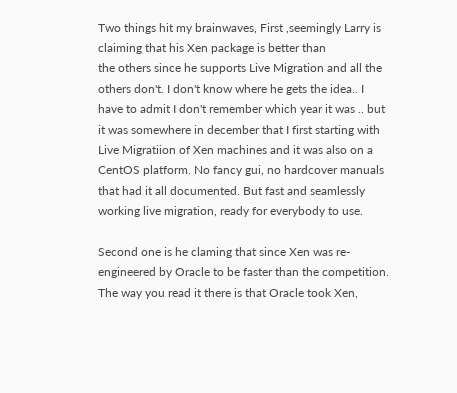Two things hit my brainwaves, First ,seemingly Larry is claiming that his Xen package is better than
the others since he supports Live Migration and all the others don't. I don't know where he gets the idea.. I have to admit I don't remember which year it was .. but it was somewhere in december that I first starting with Live Migratiion of Xen machines and it was also on a CentOS platform. No fancy gui, no hardcover manuals that had it all documented. But fast and seamlessly working live migration, ready for everybody to use.

Second one is he claming that since Xen was re-engineered by Oracle to be faster than the competition.
The way you read it there is that Oracle took Xen,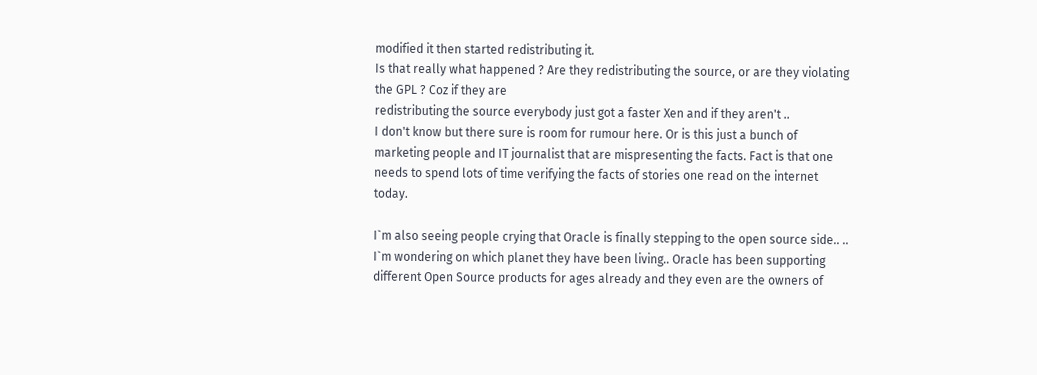modified it then started redistributing it.
Is that really what happened ? Are they redistributing the source, or are they violating the GPL ? Coz if they are
redistributing the source everybody just got a faster Xen and if they aren't ..
I don't know but there sure is room for rumour here. Or is this just a bunch of marketing people and IT journalist that are mispresenting the facts. Fact is that one needs to spend lots of time verifying the facts of stories one read on the internet today.

I`m also seeing people crying that Oracle is finally stepping to the open source side.. .. I`m wondering on which planet they have been living.. Oracle has been supporting different Open Source products for ages already and they even are the owners of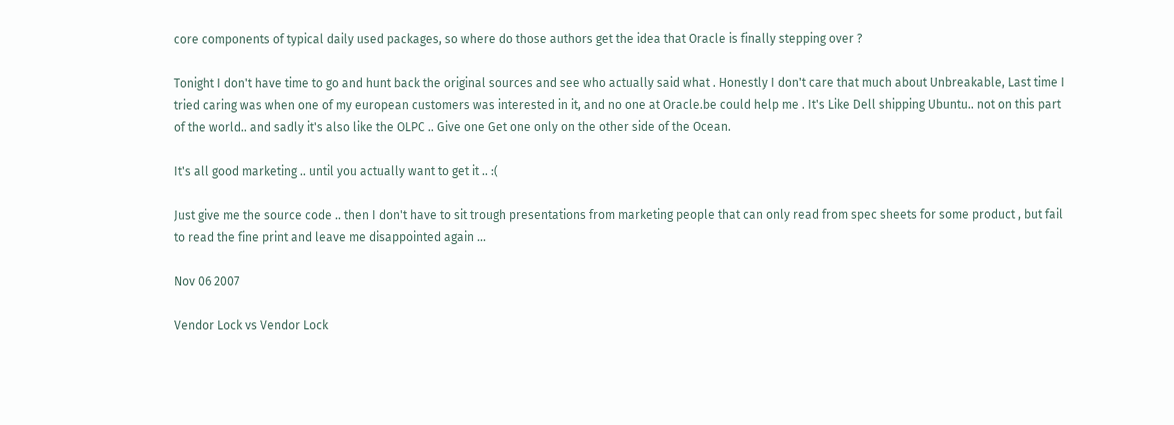core components of typical daily used packages, so where do those authors get the idea that Oracle is finally stepping over ?

Tonight I don't have time to go and hunt back the original sources and see who actually said what . Honestly I don't care that much about Unbreakable, Last time I tried caring was when one of my european customers was interested in it, and no one at Oracle.be could help me . It's Like Dell shipping Ubuntu.. not on this part of the world.. and sadly it's also like the OLPC .. Give one Get one only on the other side of the Ocean.

It's all good marketing .. until you actually want to get it .. :(

Just give me the source code .. then I don't have to sit trough presentations from marketing people that can only read from spec sheets for some product , but fail to read the fine print and leave me disappointed again ...

Nov 06 2007

Vendor Lock vs Vendor Lock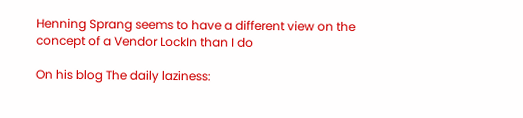Henning Sprang seems to have a different view on the concept of a Vendor LockIn than I do

On his blog The daily laziness: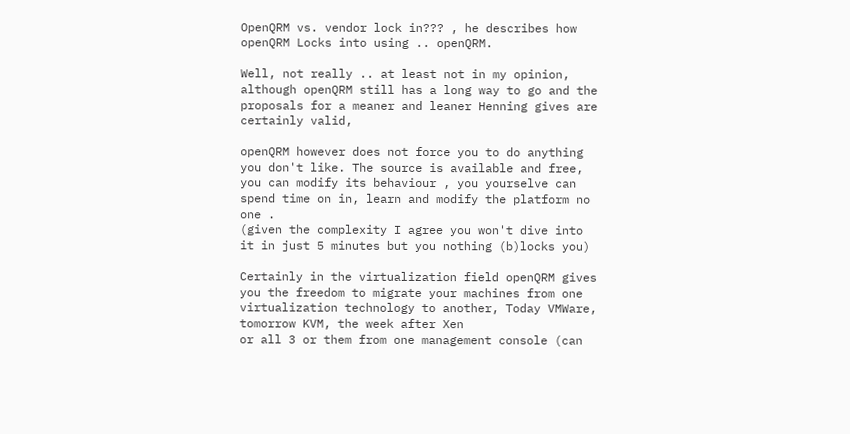OpenQRM vs. vendor lock in??? , he describes how openQRM Locks into using .. openQRM.

Well, not really .. at least not in my opinion, although openQRM still has a long way to go and the proposals for a meaner and leaner Henning gives are certainly valid,

openQRM however does not force you to do anything you don't like. The source is available and free, you can modify its behaviour , you yourselve can spend time on in, learn and modify the platform no one .
(given the complexity I agree you won't dive into it in just 5 minutes but you nothing (b)locks you)

Certainly in the virtualization field openQRM gives you the freedom to migrate your machines from one virtualization technology to another, Today VMWare, tomorrow KVM, the week after Xen
or all 3 or them from one management console (can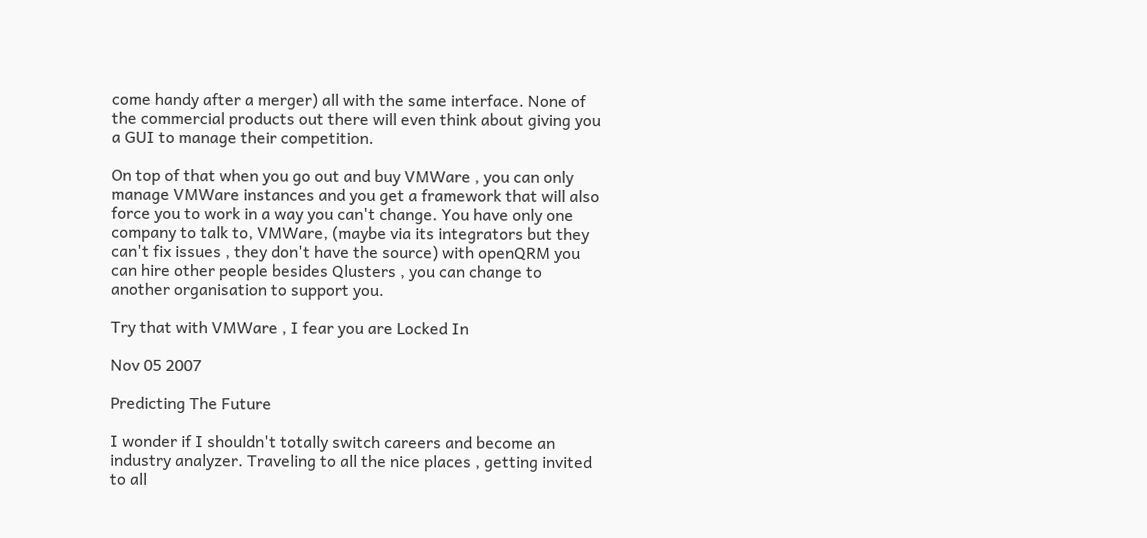come handy after a merger) all with the same interface. None of the commercial products out there will even think about giving you a GUI to manage their competition.

On top of that when you go out and buy VMWare , you can only manage VMWare instances and you get a framework that will also force you to work in a way you can't change. You have only one company to talk to, VMWare, (maybe via its integrators but they can't fix issues , they don't have the source) with openQRM you can hire other people besides Qlusters , you can change to another organisation to support you.

Try that with VMWare , I fear you are Locked In

Nov 05 2007

Predicting The Future

I wonder if I shouldn't totally switch careers and become an industry analyzer. Traveling to all the nice places , getting invited to all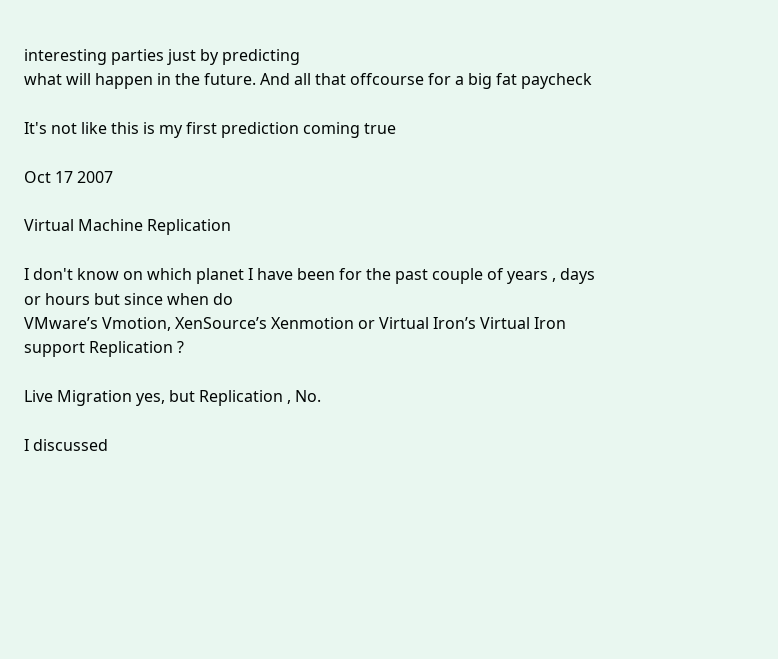interesting parties just by predicting
what will happen in the future. And all that offcourse for a big fat paycheck

It's not like this is my first prediction coming true

Oct 17 2007

Virtual Machine Replication

I don't know on which planet I have been for the past couple of years , days or hours but since when do
VMware’s Vmotion, XenSource’s Xenmotion or Virtual Iron’s Virtual Iron support Replication ?

Live Migration yes, but Replication , No.

I discussed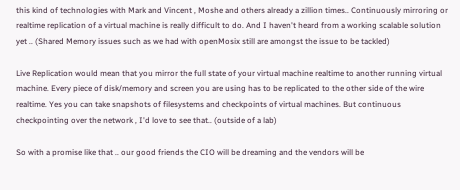this kind of technologies with Mark and Vincent , Moshe and others already a zillion times.. Continuously mirroring or realtime replication of a virtual machine is really difficult to do. And I haven't heard from a working scalable solution yet .. (Shared Memory issues such as we had with openMosix still are amongst the issue to be tackled)

Live Replication would mean that you mirror the full state of your virtual machine realtime to another running virtual machine. Every piece of disk/memory and screen you are using has to be replicated to the other side of the wire realtime. Yes you can take snapshots of filesystems and checkpoints of virtual machines. But continuous checkpointing over the network , I'd love to see that.. (outside of a lab)

So with a promise like that .. our good friends the CIO will be dreaming and the vendors will be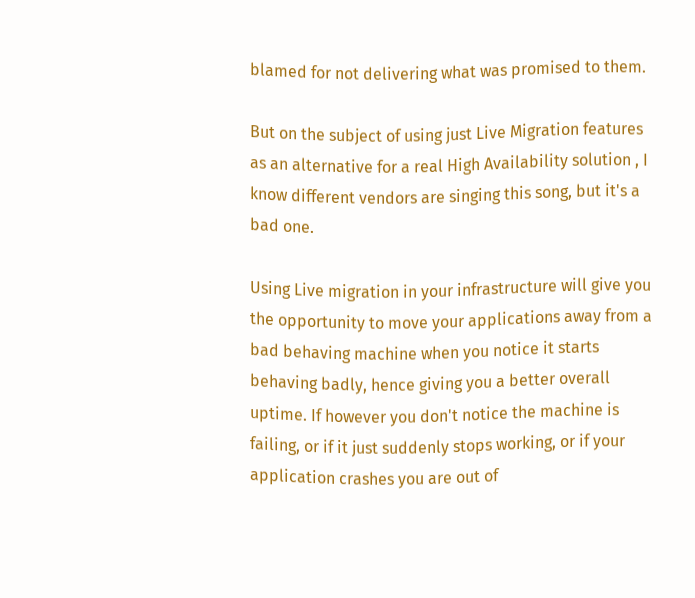blamed for not delivering what was promised to them.

But on the subject of using just Live Migration features as an alternative for a real High Availability solution , I know different vendors are singing this song, but it's a bad one.

Using Live migration in your infrastructure will give you the opportunity to move your applications away from a bad behaving machine when you notice it starts behaving badly, hence giving you a better overall uptime. If however you don't notice the machine is failing, or if it just suddenly stops working, or if your application crashes you are out of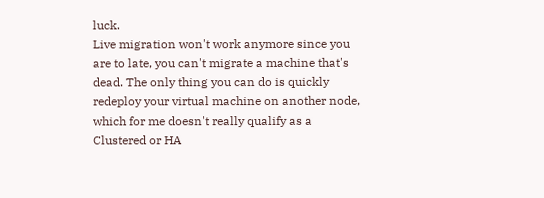luck.
Live migration won't work anymore since you are to late, you can't migrate a machine that's dead. The only thing you can do is quickly redeploy your virtual machine on another node, which for me doesn't really qualify as a Clustered or HA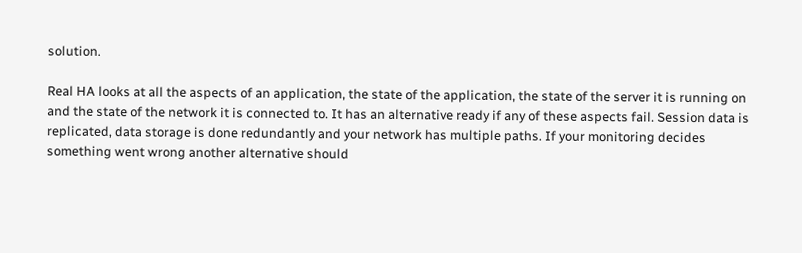solution.

Real HA looks at all the aspects of an application, the state of the application, the state of the server it is running on and the state of the network it is connected to. It has an alternative ready if any of these aspects fail. Session data is replicated, data storage is done redundantly and your network has multiple paths. If your monitoring decides something went wrong another alternative should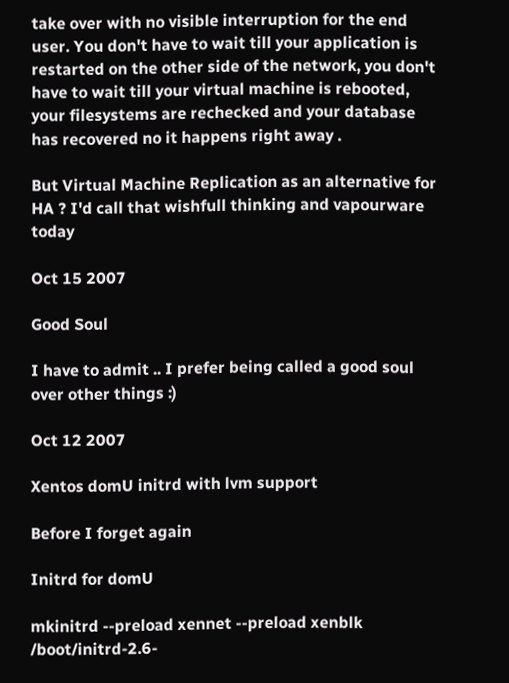take over with no visible interruption for the end user. You don't have to wait till your application is restarted on the other side of the network, you don't have to wait till your virtual machine is rebooted, your filesystems are rechecked and your database has recovered no it happens right away .

But Virtual Machine Replication as an alternative for HA ? I'd call that wishfull thinking and vapourware today

Oct 15 2007

Good Soul

I have to admit .. I prefer being called a good soul over other things :)

Oct 12 2007

Xentos domU initrd with lvm support

Before I forget again

Initrd for domU

mkinitrd --preload xennet --preload xenblk /boot/initrd-2.6-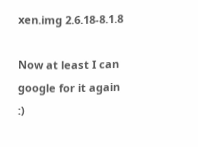xen.img 2.6.18-8.1.8

Now at least I can google for it again :)